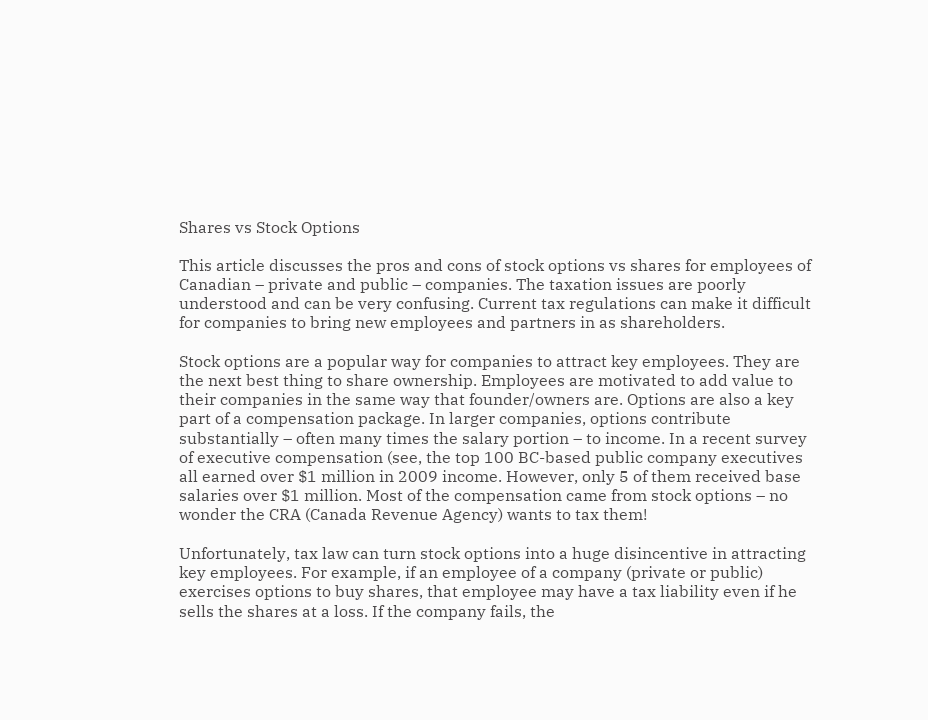Shares vs Stock Options

This article discusses the pros and cons of stock options vs shares for employees of Canadian – private and public – companies. The taxation issues are poorly understood and can be very confusing. Current tax regulations can make it difficult for companies to bring new employees and partners in as shareholders.

Stock options are a popular way for companies to attract key employees. They are the next best thing to share ownership. Employees are motivated to add value to their companies in the same way that founder/owners are. Options are also a key part of a compensation package. In larger companies, options contribute substantially – often many times the salary portion – to income. In a recent survey of executive compensation (see, the top 100 BC-based public company executives all earned over $1 million in 2009 income. However, only 5 of them received base salaries over $1 million. Most of the compensation came from stock options – no wonder the CRA (Canada Revenue Agency) wants to tax them!

Unfortunately, tax law can turn stock options into a huge disincentive in attracting key employees. For example, if an employee of a company (private or public) exercises options to buy shares, that employee may have a tax liability even if he sells the shares at a loss. If the company fails, the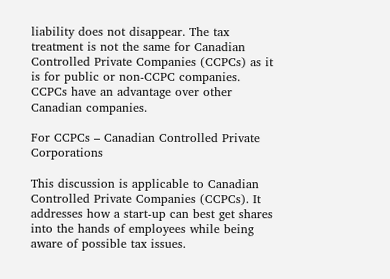liability does not disappear. The tax treatment is not the same for Canadian Controlled Private Companies (CCPCs) as it is for public or non-CCPC companies. CCPCs have an advantage over other Canadian companies.

For CCPCs – Canadian Controlled Private Corporations

This discussion is applicable to Canadian Controlled Private Companies (CCPCs). It addresses how a start-up can best get shares into the hands of employees while being aware of possible tax issues.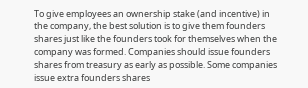To give employees an ownership stake (and incentive) in the company, the best solution is to give them founders shares just like the founders took for themselves when the company was formed. Companies should issue founders shares from treasury as early as possible. Some companies issue extra founders shares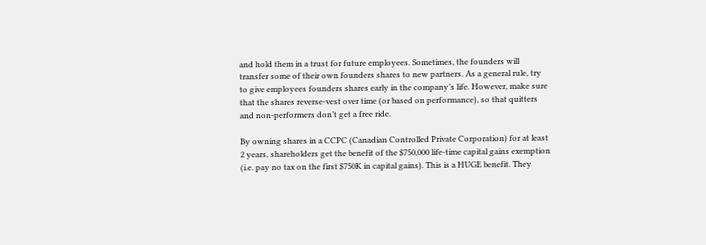and hold them in a trust for future employees. Sometimes, the founders will transfer some of their own founders shares to new partners. As a general rule, try to give employees founders shares early in the company’s life. However, make sure that the shares reverse-vest over time (or based on performance), so that quitters and non-performers don’t get a free ride.

By owning shares in a CCPC (Canadian Controlled Private Corporation) for at least 2 years, shareholders get the benefit of the $750,000 life-time capital gains exemption (i.e. pay no tax on the first $750K in capital gains). This is a HUGE benefit. They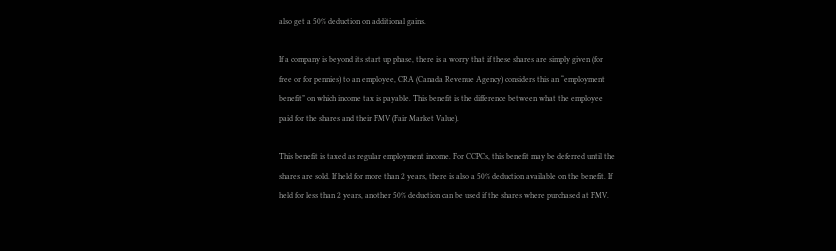also get a 50% deduction on additional gains.

If a company is beyond its start up phase, there is a worry that if these shares are simply given (for free or for pennies) to an employee, CRA (Canada Revenue Agency) considers this an “employment benefit” on which income tax is payable. This benefit is the difference between what the employee paid for the shares and their FMV (Fair Market Value).

This benefit is taxed as regular employment income. For CCPCs, this benefit may be deferred until the shares are sold. If held for more than 2 years, there is also a 50% deduction available on the benefit. If held for less than 2 years, another 50% deduction can be used if the shares where purchased at FMV.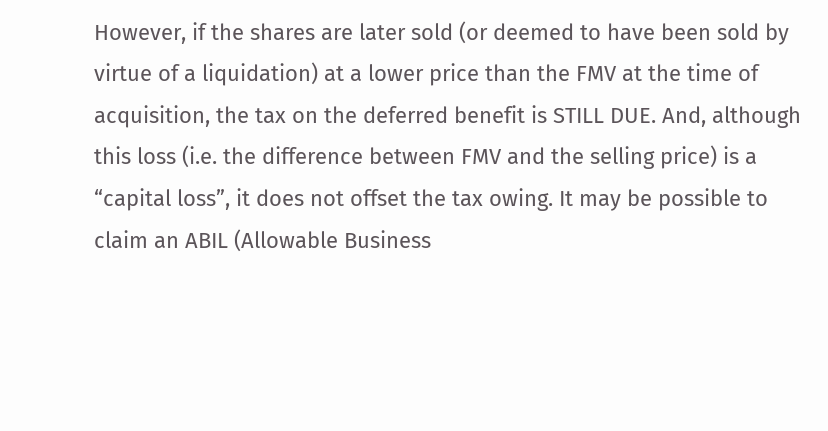However, if the shares are later sold (or deemed to have been sold by virtue of a liquidation) at a lower price than the FMV at the time of acquisition, the tax on the deferred benefit is STILL DUE. And, although this loss (i.e. the difference between FMV and the selling price) is a “capital loss”, it does not offset the tax owing. It may be possible to claim an ABIL (Allowable Business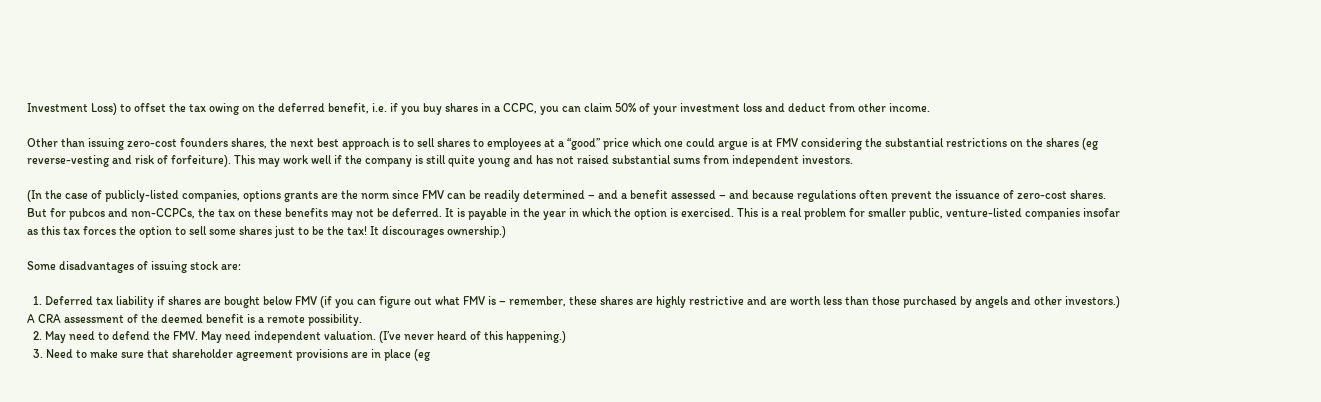Investment Loss) to offset the tax owing on the deferred benefit, i.e. if you buy shares in a CCPC, you can claim 50% of your investment loss and deduct from other income.

Other than issuing zero-cost founders shares, the next best approach is to sell shares to employees at a “good” price which one could argue is at FMV considering the substantial restrictions on the shares (eg reverse-vesting and risk of forfeiture). This may work well if the company is still quite young and has not raised substantial sums from independent investors.

(In the case of publicly-listed companies, options grants are the norm since FMV can be readily determined – and a benefit assessed – and because regulations often prevent the issuance of zero-cost shares. But for pubcos and non-CCPCs, the tax on these benefits may not be deferred. It is payable in the year in which the option is exercised. This is a real problem for smaller public, venture-listed companies insofar as this tax forces the option to sell some shares just to be the tax! It discourages ownership.)

Some disadvantages of issuing stock are:

  1. Deferred tax liability if shares are bought below FMV (if you can figure out what FMV is – remember, these shares are highly restrictive and are worth less than those purchased by angels and other investors.) A CRA assessment of the deemed benefit is a remote possibility.
  2. May need to defend the FMV. May need independent valuation. (I’ve never heard of this happening.)
  3. Need to make sure that shareholder agreement provisions are in place (eg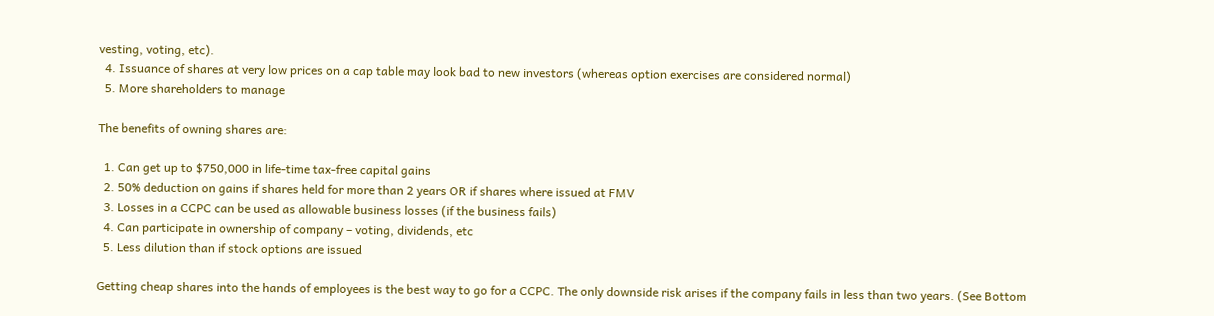vesting, voting, etc).
  4. Issuance of shares at very low prices on a cap table may look bad to new investors (whereas option exercises are considered normal)
  5. More shareholders to manage

The benefits of owning shares are:

  1. Can get up to $750,000 in life-time tax-free capital gains
  2. 50% deduction on gains if shares held for more than 2 years OR if shares where issued at FMV
  3. Losses in a CCPC can be used as allowable business losses (if the business fails)
  4. Can participate in ownership of company – voting, dividends, etc
  5. Less dilution than if stock options are issued

Getting cheap shares into the hands of employees is the best way to go for a CCPC. The only downside risk arises if the company fails in less than two years. (See Bottom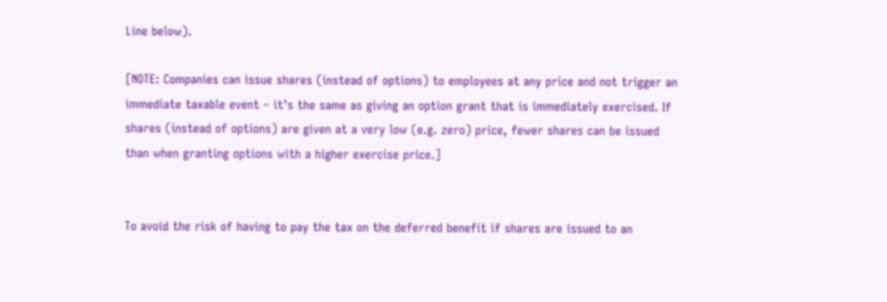Line below).

[NOTE: Companies can issue shares (instead of options) to employees at any price and not trigger an immediate taxable event – it’s the same as giving an option grant that is immediately exercised. If shares (instead of options) are given at a very low (e.g. zero) price, fewer shares can be issued than when granting options with a higher exercise price.]


To avoid the risk of having to pay the tax on the deferred benefit if shares are issued to an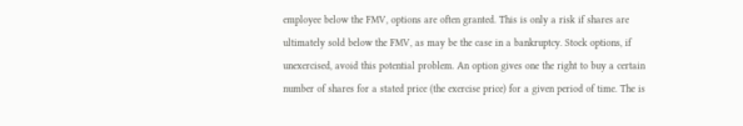employee below the FMV, options are often granted. This is only a risk if shares are ultimately sold below the FMV, as may be the case in a bankruptcy. Stock options, if unexercised, avoid this potential problem. An option gives one the right to buy a certain number of shares for a stated price (the exercise price) for a given period of time. The is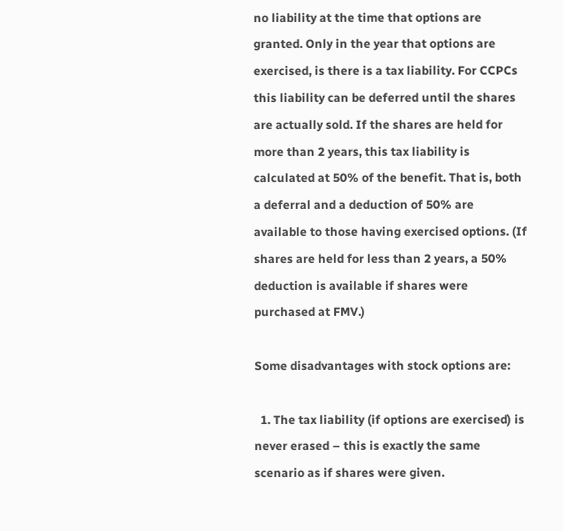no liability at the time that options are granted. Only in the year that options are exercised, is there is a tax liability. For CCPCs this liability can be deferred until the shares are actually sold. If the shares are held for more than 2 years, this tax liability is calculated at 50% of the benefit. That is, both a deferral and a deduction of 50% are available to those having exercised options. (If shares are held for less than 2 years, a 50% deduction is available if shares were purchased at FMV.)

Some disadvantages with stock options are:

  1. The tax liability (if options are exercised) is never erased – this is exactly the same scenario as if shares were given.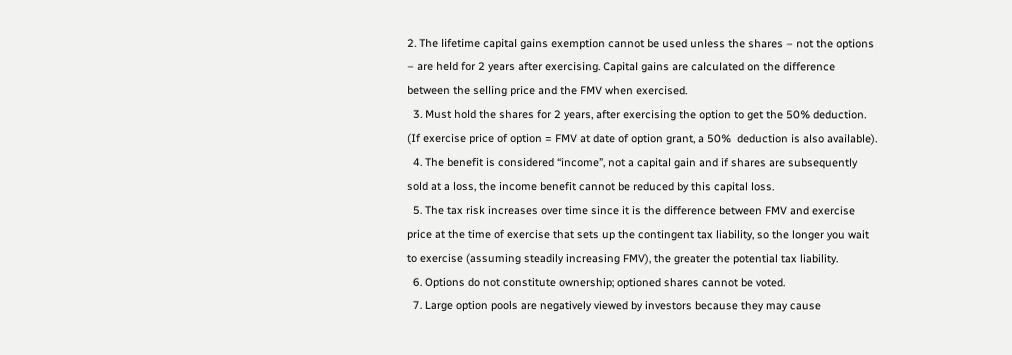2. The lifetime capital gains exemption cannot be used unless the shares – not the options – are held for 2 years after exercising. Capital gains are calculated on the difference between the selling price and the FMV when exercised.
  3. Must hold the shares for 2 years, after exercising the option to get the 50% deduction. (If exercise price of option = FMV at date of option grant, a 50%  deduction is also available).
  4. The benefit is considered “income”, not a capital gain and if shares are subsequently sold at a loss, the income benefit cannot be reduced by this capital loss.
  5. The tax risk increases over time since it is the difference between FMV and exercise price at the time of exercise that sets up the contingent tax liability, so the longer you wait to exercise (assuming steadily increasing FMV), the greater the potential tax liability.
  6. Options do not constitute ownership; optioned shares cannot be voted.
  7. Large option pools are negatively viewed by investors because they may cause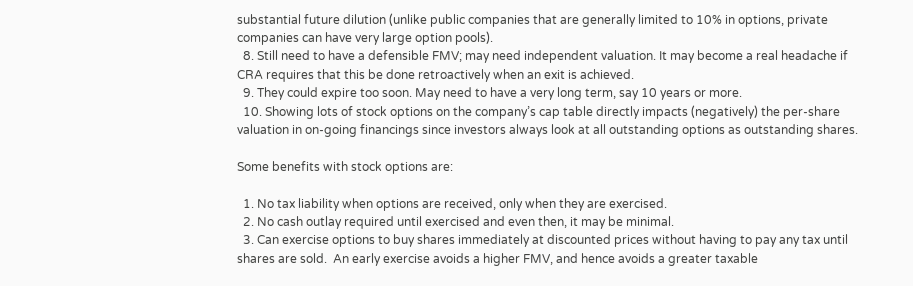substantial future dilution (unlike public companies that are generally limited to 10% in options, private companies can have very large option pools).
  8. Still need to have a defensible FMV; may need independent valuation. It may become a real headache if CRA requires that this be done retroactively when an exit is achieved.
  9. They could expire too soon. May need to have a very long term, say 10 years or more.
  10. Showing lots of stock options on the company’s cap table directly impacts (negatively) the per-share valuation in on-going financings since investors always look at all outstanding options as outstanding shares.

Some benefits with stock options are:

  1. No tax liability when options are received, only when they are exercised.
  2. No cash outlay required until exercised and even then, it may be minimal.
  3. Can exercise options to buy shares immediately at discounted prices without having to pay any tax until shares are sold.  An early exercise avoids a higher FMV, and hence avoids a greater taxable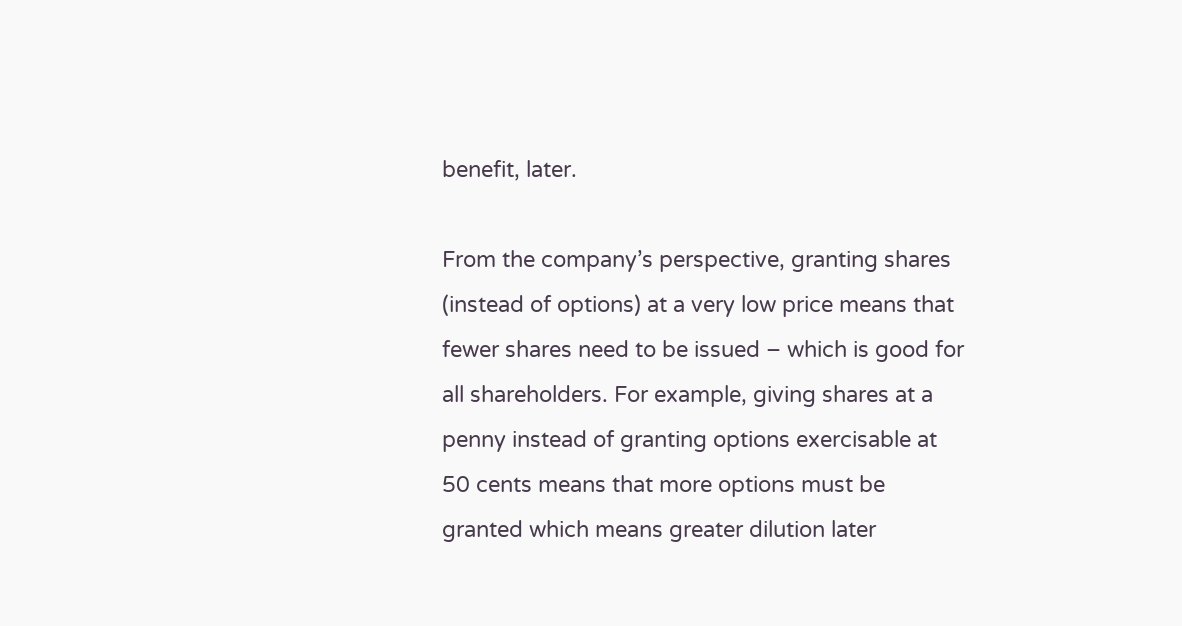benefit, later.

From the company’s perspective, granting shares (instead of options) at a very low price means that fewer shares need to be issued – which is good for all shareholders. For example, giving shares at a penny instead of granting options exercisable at 50 cents means that more options must be granted which means greater dilution later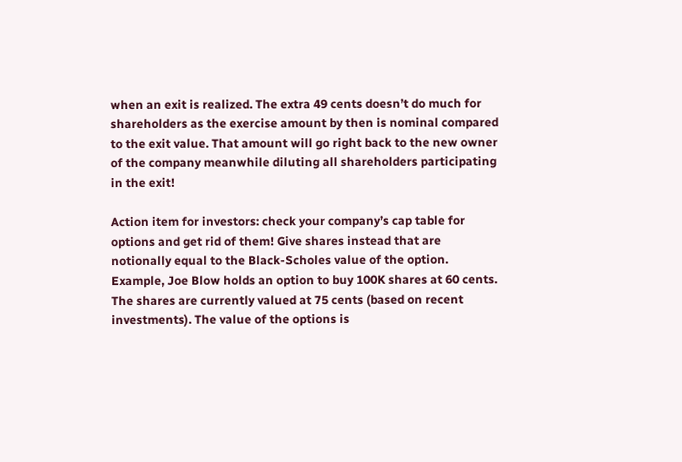when an exit is realized. The extra 49 cents doesn’t do much for shareholders as the exercise amount by then is nominal compared to the exit value. That amount will go right back to the new owner of the company meanwhile diluting all shareholders participating in the exit!

Action item for investors: check your company’s cap table for options and get rid of them! Give shares instead that are notionally equal to the Black-Scholes value of the option. Example, Joe Blow holds an option to buy 100K shares at 60 cents. The shares are currently valued at 75 cents (based on recent investments). The value of the options is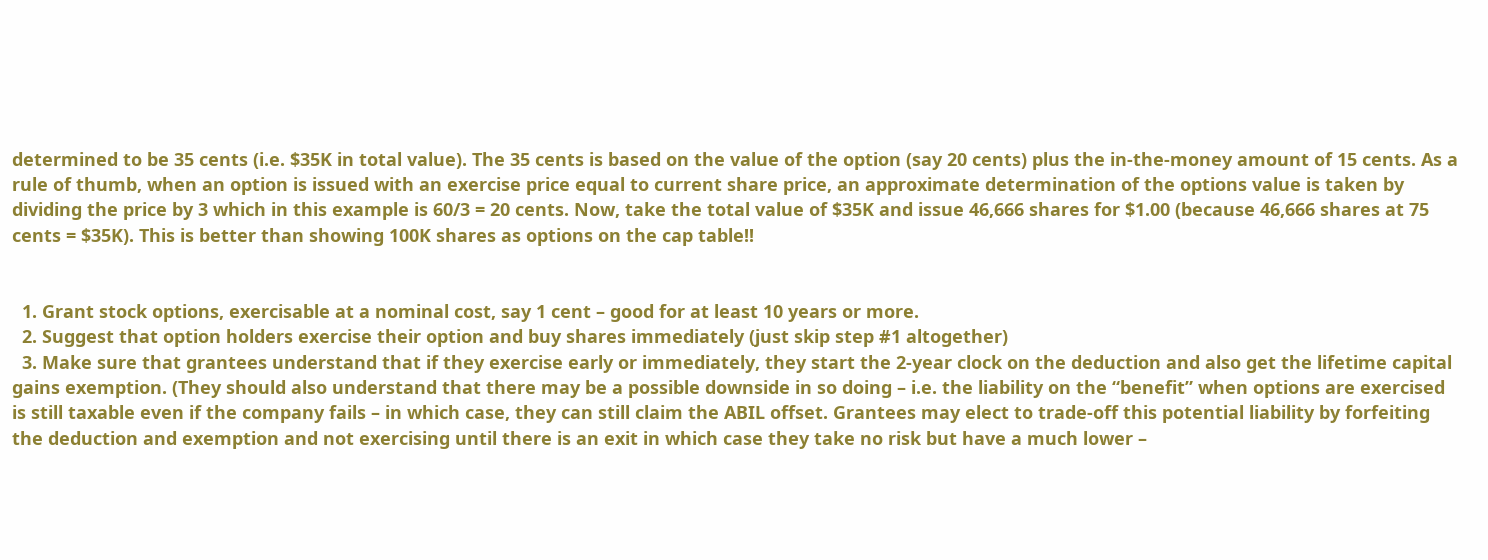determined to be 35 cents (i.e. $35K in total value). The 35 cents is based on the value of the option (say 20 cents) plus the in-the-money amount of 15 cents. As a rule of thumb, when an option is issued with an exercise price equal to current share price, an approximate determination of the options value is taken by dividing the price by 3 which in this example is 60/3 = 20 cents. Now, take the total value of $35K and issue 46,666 shares for $1.00 (because 46,666 shares at 75 cents = $35K). This is better than showing 100K shares as options on the cap table!!


  1. Grant stock options, exercisable at a nominal cost, say 1 cent – good for at least 10 years or more.
  2. Suggest that option holders exercise their option and buy shares immediately (just skip step #1 altogether)
  3. Make sure that grantees understand that if they exercise early or immediately, they start the 2-year clock on the deduction and also get the lifetime capital gains exemption. (They should also understand that there may be a possible downside in so doing – i.e. the liability on the “benefit” when options are exercised is still taxable even if the company fails – in which case, they can still claim the ABIL offset. Grantees may elect to trade-off this potential liability by forfeiting the deduction and exemption and not exercising until there is an exit in which case they take no risk but have a much lower –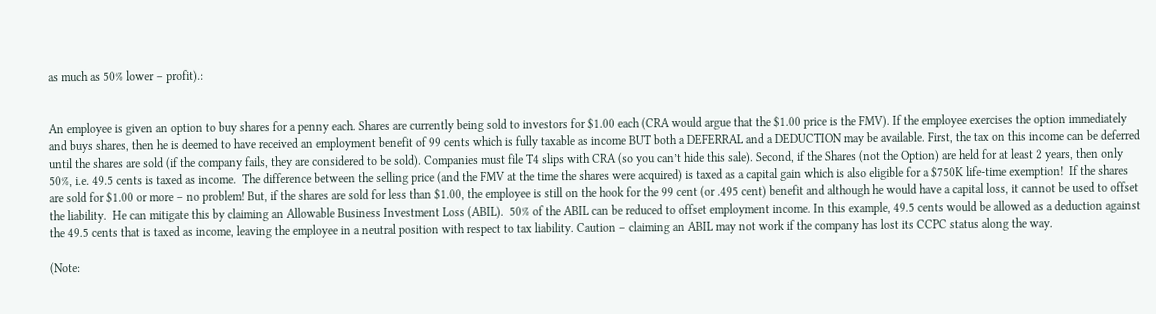as much as 50% lower – profit).:


An employee is given an option to buy shares for a penny each. Shares are currently being sold to investors for $1.00 each (CRA would argue that the $1.00 price is the FMV). If the employee exercises the option immediately and buys shares, then he is deemed to have received an employment benefit of 99 cents which is fully taxable as income BUT both a DEFERRAL and a DEDUCTION may be available. First, the tax on this income can be deferred until the shares are sold (if the company fails, they are considered to be sold). Companies must file T4 slips with CRA (so you can’t hide this sale). Second, if the Shares (not the Option) are held for at least 2 years, then only 50%, i.e. 49.5 cents is taxed as income.  The difference between the selling price (and the FMV at the time the shares were acquired) is taxed as a capital gain which is also eligible for a $750K life-time exemption!  If the shares are sold for $1.00 or more – no problem! But, if the shares are sold for less than $1.00, the employee is still on the hook for the 99 cent (or .495 cent) benefit and although he would have a capital loss, it cannot be used to offset the liability.  He can mitigate this by claiming an Allowable Business Investment Loss (ABIL).  50% of the ABIL can be reduced to offset employment income. In this example, 49.5 cents would be allowed as a deduction against the 49.5 cents that is taxed as income, leaving the employee in a neutral position with respect to tax liability. Caution – claiming an ABIL may not work if the company has lost its CCPC status along the way.

(Note: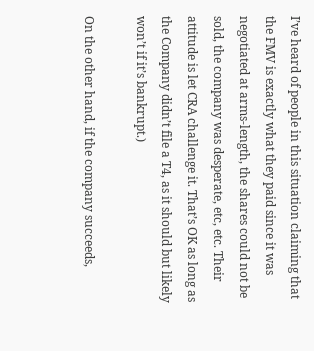I’ve heard of people in this situation claiming that the FMV is exactly what they paid since it was negotiated at arms-length, the shares could not be sold, the company was desperate, etc, etc. Their attitude is let CRA challenge it. That’s OK as long as the Company didn’t file a T4, as it should but likely won’t if it’s bankrupt.)

On the other hand, if the company succeeds,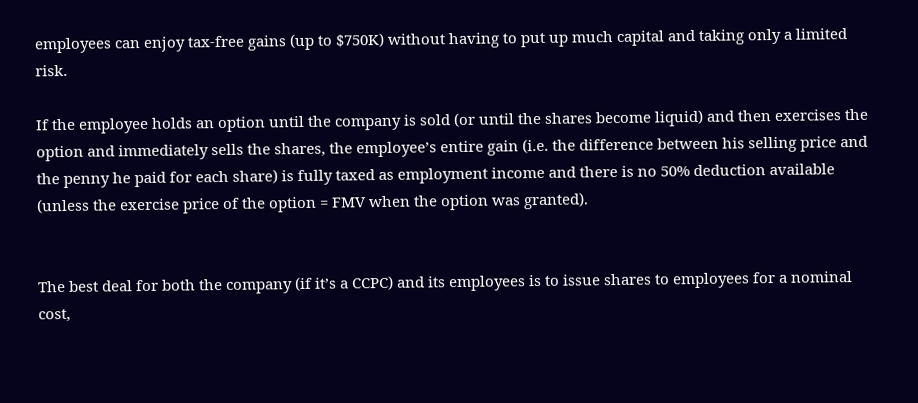employees can enjoy tax-free gains (up to $750K) without having to put up much capital and taking only a limited risk.

If the employee holds an option until the company is sold (or until the shares become liquid) and then exercises the option and immediately sells the shares, the employee’s entire gain (i.e. the difference between his selling price and the penny he paid for each share) is fully taxed as employment income and there is no 50% deduction available (unless the exercise price of the option = FMV when the option was granted).


The best deal for both the company (if it’s a CCPC) and its employees is to issue shares to employees for a nominal cost,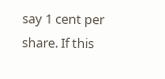say 1 cent per share. If this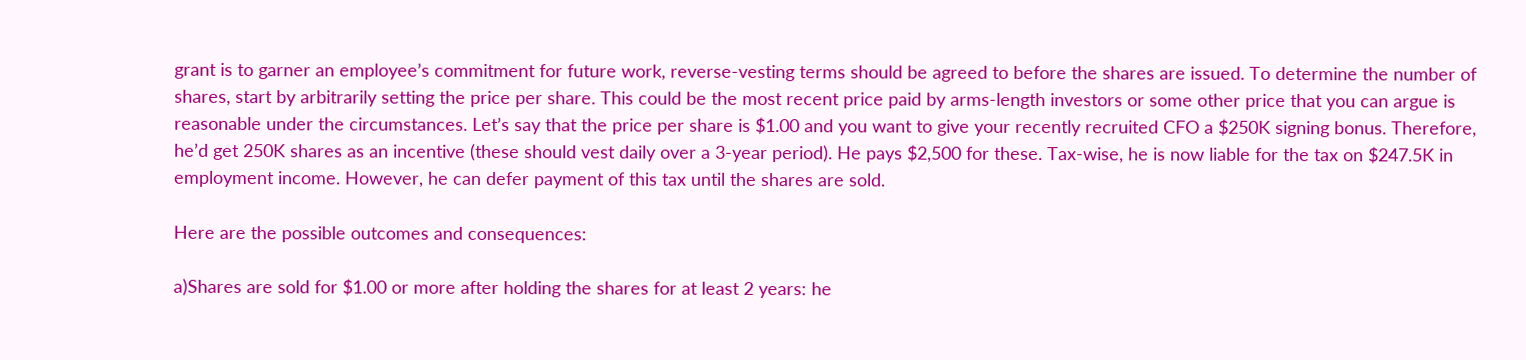grant is to garner an employee’s commitment for future work, reverse-vesting terms should be agreed to before the shares are issued. To determine the number of shares, start by arbitrarily setting the price per share. This could be the most recent price paid by arms-length investors or some other price that you can argue is reasonable under the circumstances. Let’s say that the price per share is $1.00 and you want to give your recently recruited CFO a $250K signing bonus. Therefore, he’d get 250K shares as an incentive (these should vest daily over a 3-year period). He pays $2,500 for these. Tax-wise, he is now liable for the tax on $247.5K in employment income. However, he can defer payment of this tax until the shares are sold.

Here are the possible outcomes and consequences:

a)Shares are sold for $1.00 or more after holding the shares for at least 2 years: he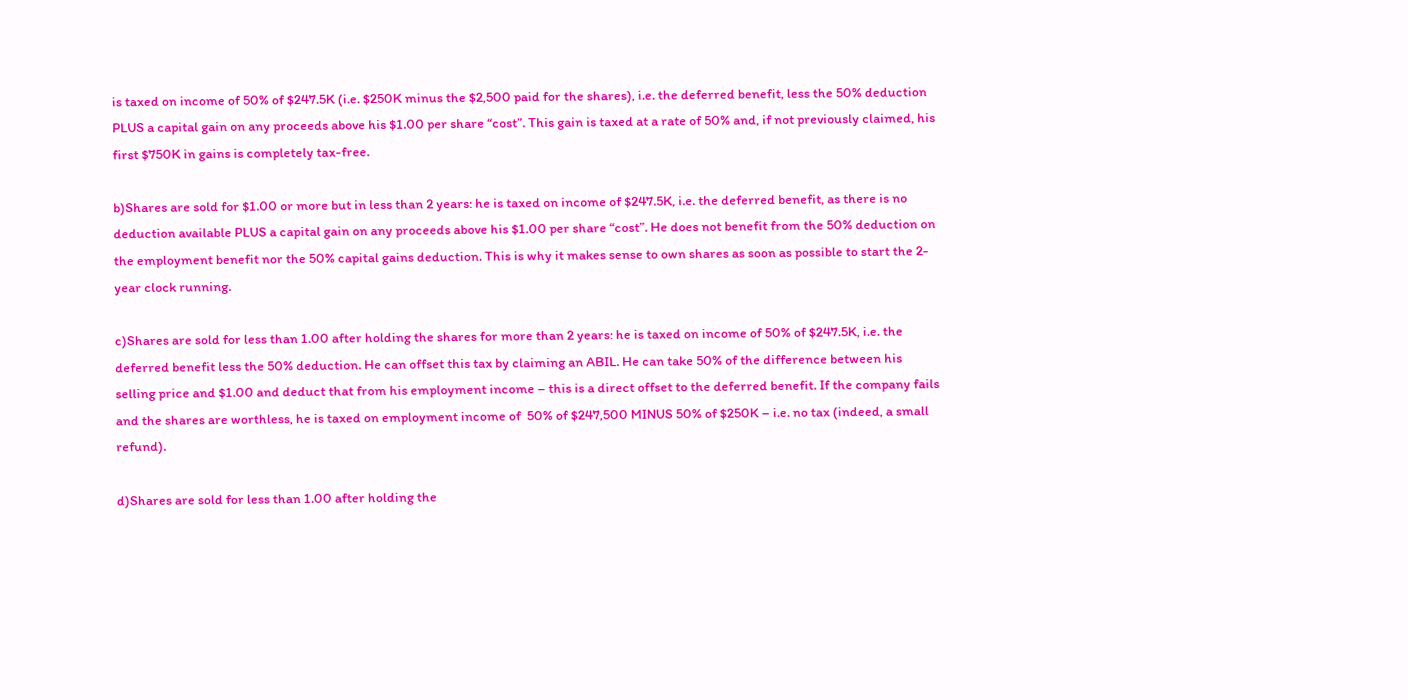is taxed on income of 50% of $247.5K (i.e. $250K minus the $2,500 paid for the shares), i.e. the deferred benefit, less the 50% deduction PLUS a capital gain on any proceeds above his $1.00 per share “cost”. This gain is taxed at a rate of 50% and, if not previously claimed, his first $750K in gains is completely tax-free.

b)Shares are sold for $1.00 or more but in less than 2 years: he is taxed on income of $247.5K, i.e. the deferred benefit, as there is no deduction available PLUS a capital gain on any proceeds above his $1.00 per share “cost”. He does not benefit from the 50% deduction on the employment benefit nor the 50% capital gains deduction. This is why it makes sense to own shares as soon as possible to start the 2-year clock running.

c)Shares are sold for less than 1.00 after holding the shares for more than 2 years: he is taxed on income of 50% of $247.5K, i.e. the deferred benefit less the 50% deduction. He can offset this tax by claiming an ABIL. He can take 50% of the difference between his selling price and $1.00 and deduct that from his employment income – this is a direct offset to the deferred benefit. If the company fails and the shares are worthless, he is taxed on employment income of  50% of $247,500 MINUS 50% of $250K – i.e. no tax (indeed, a small refund).

d)Shares are sold for less than 1.00 after holding the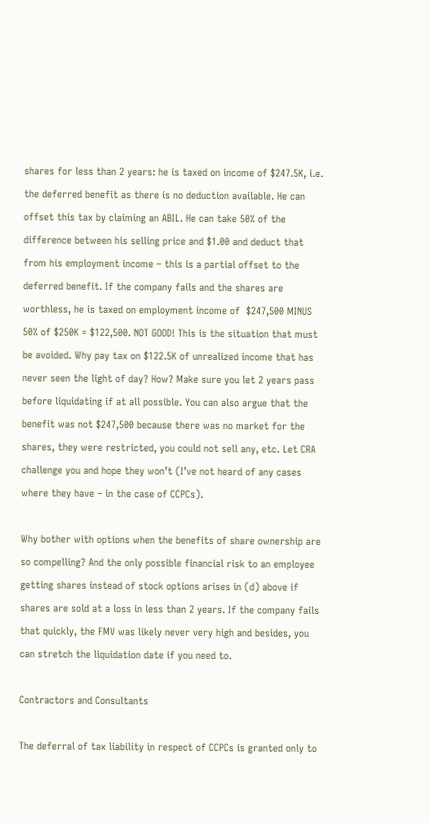shares for less than 2 years: he is taxed on income of $247.5K, i.e. the deferred benefit as there is no deduction available. He can offset this tax by claiming an ABIL. He can take 50% of the difference between his selling price and $1.00 and deduct that from his employment income – this is a partial offset to the deferred benefit. If the company fails and the shares are worthless, he is taxed on employment income of  $247,500 MINUS 50% of $250K = $122,500. NOT GOOD! This is the situation that must be avoided. Why pay tax on $122.5K of unrealized income that has never seen the light of day? How? Make sure you let 2 years pass before liquidating if at all possible. You can also argue that the benefit was not $247,500 because there was no market for the shares, they were restricted, you could not sell any, etc. Let CRA challenge you and hope they won’t (I’ve not heard of any cases where they have – in the case of CCPCs).

Why bother with options when the benefits of share ownership are so compelling? And the only possible financial risk to an employee getting shares instead of stock options arises in (d) above if shares are sold at a loss in less than 2 years. If the company fails that quickly, the FMV was likely never very high and besides, you can stretch the liquidation date if you need to.

Contractors and Consultants

The deferral of tax liability in respect of CCPCs is granted only to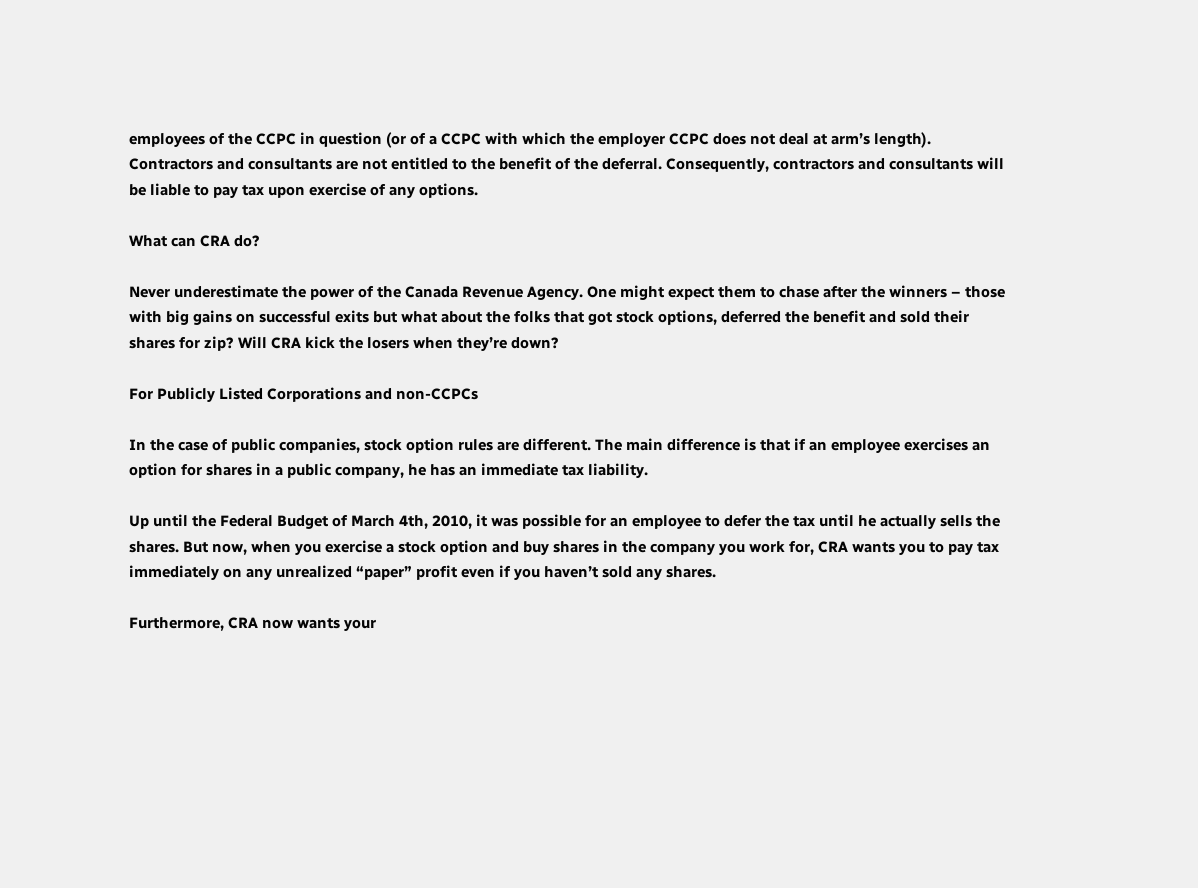employees of the CCPC in question (or of a CCPC with which the employer CCPC does not deal at arm’s length). Contractors and consultants are not entitled to the benefit of the deferral. Consequently, contractors and consultants will be liable to pay tax upon exercise of any options.

What can CRA do?

Never underestimate the power of the Canada Revenue Agency. One might expect them to chase after the winners – those with big gains on successful exits but what about the folks that got stock options, deferred the benefit and sold their shares for zip? Will CRA kick the losers when they’re down?

For Publicly Listed Corporations and non-CCPCs

In the case of public companies, stock option rules are different. The main difference is that if an employee exercises an option for shares in a public company, he has an immediate tax liability.

Up until the Federal Budget of March 4th, 2010, it was possible for an employee to defer the tax until he actually sells the shares. But now, when you exercise a stock option and buy shares in the company you work for, CRA wants you to pay tax immediately on any unrealized “paper” profit even if you haven’t sold any shares.

Furthermore, CRA now wants your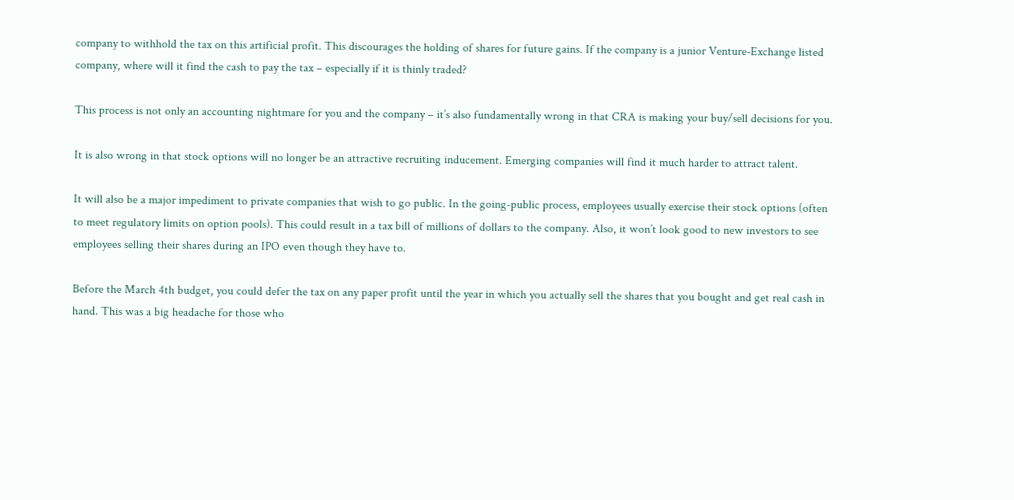company to withhold the tax on this artificial profit. This discourages the holding of shares for future gains. If the company is a junior Venture-Exchange listed company, where will it find the cash to pay the tax – especially if it is thinly traded?

This process is not only an accounting nightmare for you and the company – it’s also fundamentally wrong in that CRA is making your buy/sell decisions for you.

It is also wrong in that stock options will no longer be an attractive recruiting inducement. Emerging companies will find it much harder to attract talent.

It will also be a major impediment to private companies that wish to go public. In the going-public process, employees usually exercise their stock options (often to meet regulatory limits on option pools). This could result in a tax bill of millions of dollars to the company. Also, it won’t look good to new investors to see employees selling their shares during an IPO even though they have to.

Before the March 4th budget, you could defer the tax on any paper profit until the year in which you actually sell the shares that you bought and get real cash in hand. This was a big headache for those who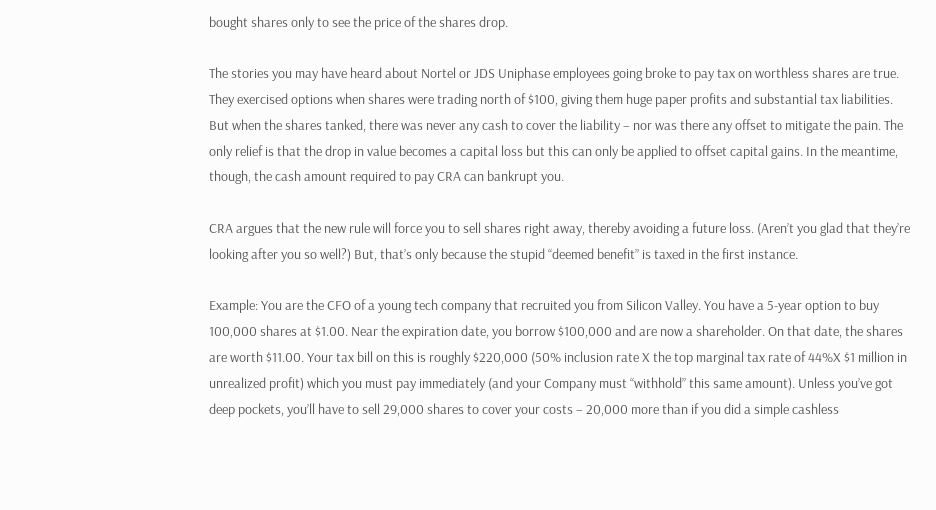bought shares only to see the price of the shares drop.

The stories you may have heard about Nortel or JDS Uniphase employees going broke to pay tax on worthless shares are true. They exercised options when shares were trading north of $100, giving them huge paper profits and substantial tax liabilities. But when the shares tanked, there was never any cash to cover the liability – nor was there any offset to mitigate the pain. The only relief is that the drop in value becomes a capital loss but this can only be applied to offset capital gains. In the meantime, though, the cash amount required to pay CRA can bankrupt you.

CRA argues that the new rule will force you to sell shares right away, thereby avoiding a future loss. (Aren’t you glad that they’re looking after you so well?) But, that’s only because the stupid “deemed benefit” is taxed in the first instance.

Example: You are the CFO of a young tech company that recruited you from Silicon Valley. You have a 5-year option to buy 100,000 shares at $1.00. Near the expiration date, you borrow $100,000 and are now a shareholder. On that date, the shares are worth $11.00. Your tax bill on this is roughly $220,000 (50% inclusion rate X the top marginal tax rate of 44%X $1 million in unrealized profit) which you must pay immediately (and your Company must “withhold” this same amount). Unless you’ve got deep pockets, you’ll have to sell 29,000 shares to cover your costs – 20,000 more than if you did a simple cashless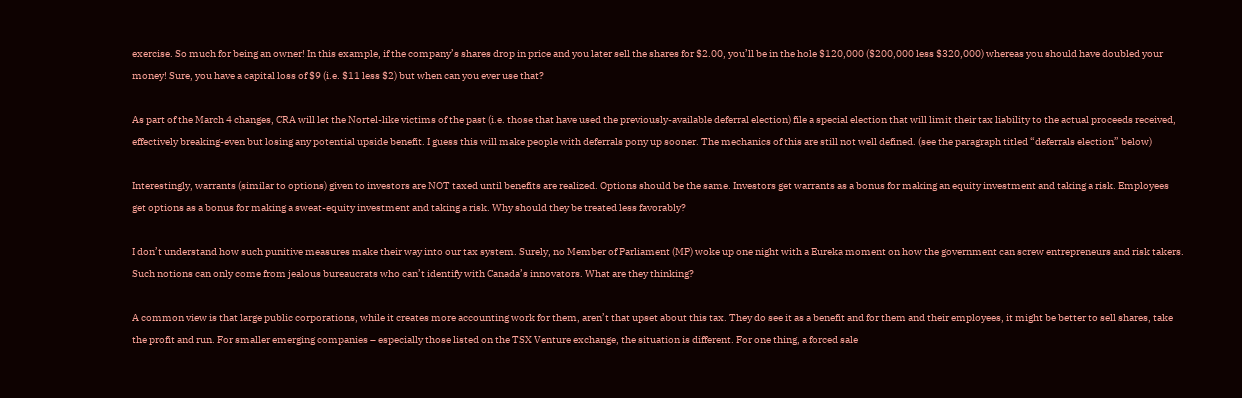exercise. So much for being an owner! In this example, if the company’s shares drop in price and you later sell the shares for $2.00, you’ll be in the hole $120,000 ($200,000 less $320,000) whereas you should have doubled your money! Sure, you have a capital loss of $9 (i.e. $11 less $2) but when can you ever use that?

As part of the March 4 changes, CRA will let the Nortel-like victims of the past (i.e. those that have used the previously-available deferral election) file a special election that will limit their tax liability to the actual proceeds received, effectively breaking-even but losing any potential upside benefit. I guess this will make people with deferrals pony up sooner. The mechanics of this are still not well defined. (see the paragraph titled “deferrals election” below)

Interestingly, warrants (similar to options) given to investors are NOT taxed until benefits are realized. Options should be the same. Investors get warrants as a bonus for making an equity investment and taking a risk. Employees get options as a bonus for making a sweat-equity investment and taking a risk. Why should they be treated less favorably?

I don’t understand how such punitive measures make their way into our tax system. Surely, no Member of Parliament (MP) woke up one night with a Eureka moment on how the government can screw entrepreneurs and risk takers. Such notions can only come from jealous bureaucrats who can’t identify with Canada’s innovators. What are they thinking?

A common view is that large public corporations, while it creates more accounting work for them, aren’t that upset about this tax. They do see it as a benefit and for them and their employees, it might be better to sell shares, take the profit and run. For smaller emerging companies – especially those listed on the TSX Venture exchange, the situation is different. For one thing, a forced sale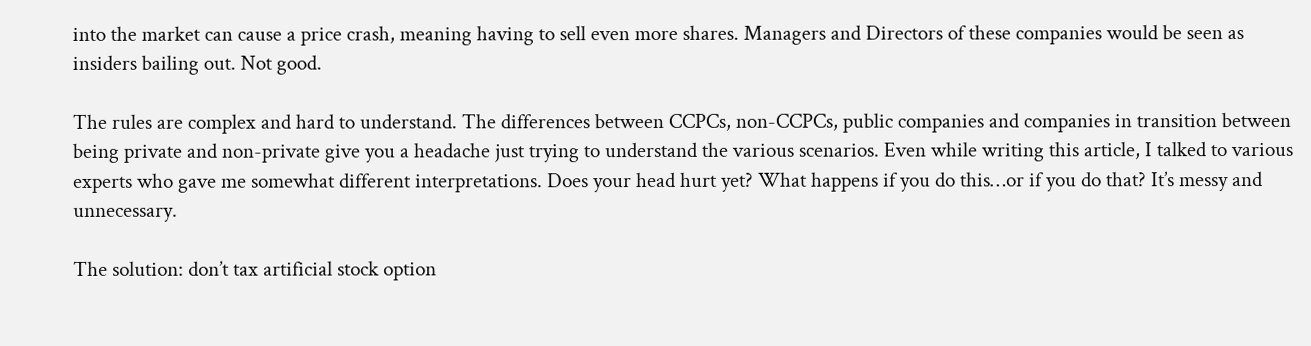into the market can cause a price crash, meaning having to sell even more shares. Managers and Directors of these companies would be seen as insiders bailing out. Not good.

The rules are complex and hard to understand. The differences between CCPCs, non-CCPCs, public companies and companies in transition between being private and non-private give you a headache just trying to understand the various scenarios. Even while writing this article, I talked to various experts who gave me somewhat different interpretations. Does your head hurt yet? What happens if you do this…or if you do that? It’s messy and unnecessary.

The solution: don’t tax artificial stock option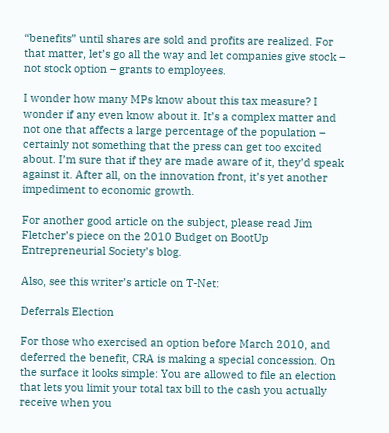“benefits” until shares are sold and profits are realized. For that matter, let’s go all the way and let companies give stock – not stock option – grants to employees.

I wonder how many MPs know about this tax measure? I wonder if any even know about it. It’s a complex matter and not one that affects a large percentage of the population – certainly not something that the press can get too excited about. I’m sure that if they are made aware of it, they’d speak against it. After all, on the innovation front, it’s yet another impediment to economic growth.

For another good article on the subject, please read Jim Fletcher’s piece on the 2010 Budget on BootUp Entrepreneurial Society’s blog.

Also, see this writer’s article on T-Net:

Deferrals Election

For those who exercised an option before March 2010, and deferred the benefit, CRA is making a special concession. On the surface it looks simple: You are allowed to file an election that lets you limit your total tax bill to the cash you actually receive when you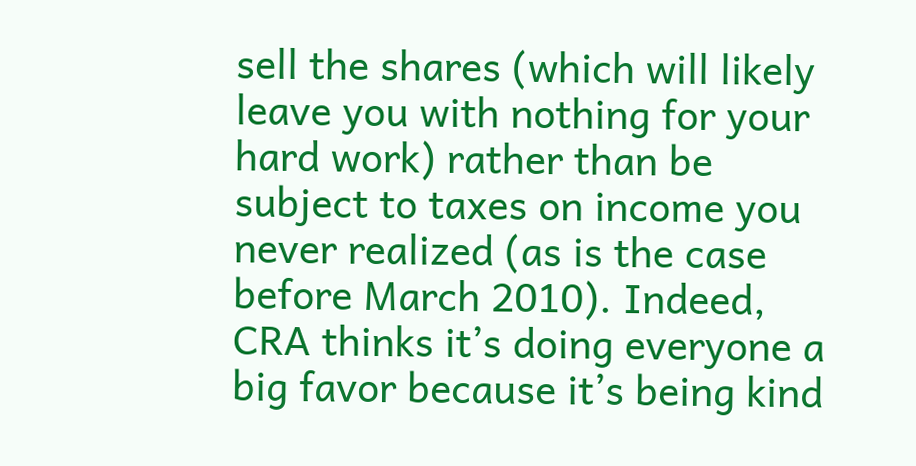sell the shares (which will likely leave you with nothing for your hard work) rather than be subject to taxes on income you never realized (as is the case before March 2010). Indeed, CRA thinks it’s doing everyone a big favor because it’s being kind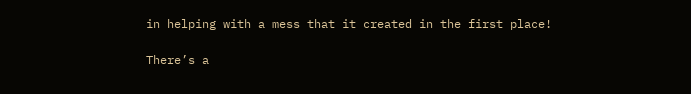in helping with a mess that it created in the first place!

There’s a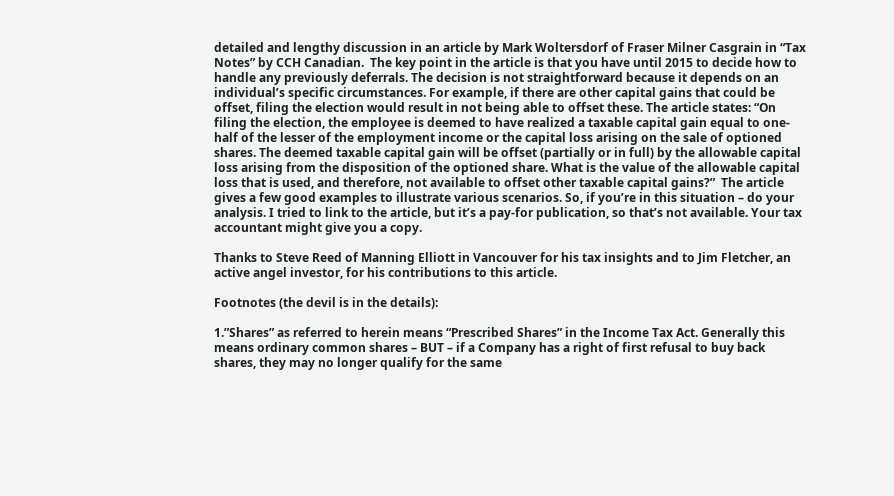detailed and lengthy discussion in an article by Mark Woltersdorf of Fraser Milner Casgrain in “Tax Notes” by CCH Canadian.  The key point in the article is that you have until 2015 to decide how to handle any previously deferrals. The decision is not straightforward because it depends on an individual’s specific circumstances. For example, if there are other capital gains that could be offset, filing the election would result in not being able to offset these. The article states: “On filing the election, the employee is deemed to have realized a taxable capital gain equal to one-half of the lesser of the employment income or the capital loss arising on the sale of optioned shares. The deemed taxable capital gain will be offset (partially or in full) by the allowable capital loss arising from the disposition of the optioned share. What is the value of the allowable capital loss that is used, and therefore, not available to offset other taxable capital gains?”  The article gives a few good examples to illustrate various scenarios. So, if you’re in this situation – do your analysis. I tried to link to the article, but it’s a pay-for publication, so that’s not available. Your tax accountant might give you a copy.

Thanks to Steve Reed of Manning Elliott in Vancouver for his tax insights and to Jim Fletcher, an active angel investor, for his contributions to this article.

Footnotes (the devil is in the details):

1.”Shares” as referred to herein means “Prescribed Shares” in the Income Tax Act. Generally this means ordinary common shares – BUT – if a Company has a right of first refusal to buy back shares, they may no longer qualify for the same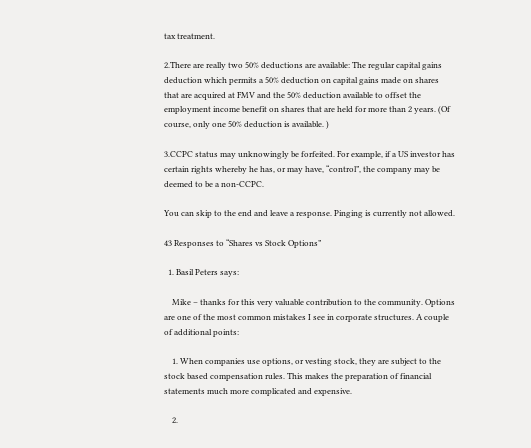tax treatment.

2.There are really two 50% deductions are available: The regular capital gains deduction which permits a 50% deduction on capital gains made on shares that are acquired at FMV and the 50% deduction available to offset the employment income benefit on shares that are held for more than 2 years. (Of course, only one 50% deduction is available. )

3.CCPC status may unknowingly be forfeited. For example, if a US investor has certain rights whereby he has, or may have, “control”, the company may be deemed to be a non-CCPC.

You can skip to the end and leave a response. Pinging is currently not allowed.

43 Responses to “Shares vs Stock Options”

  1. Basil Peters says:

    Mike – thanks for this very valuable contribution to the community. Options are one of the most common mistakes I see in corporate structures. A couple of additional points:

    1. When companies use options, or vesting stock, they are subject to the stock based compensation rules. This makes the preparation of financial statements much more complicated and expensive.

    2.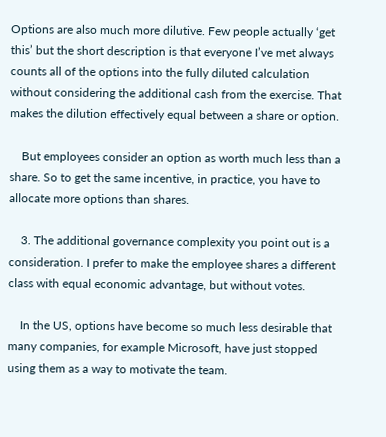Options are also much more dilutive. Few people actually ‘get this’ but the short description is that everyone I’ve met always counts all of the options into the fully diluted calculation without considering the additional cash from the exercise. That makes the dilution effectively equal between a share or option.

    But employees consider an option as worth much less than a share. So to get the same incentive, in practice, you have to allocate more options than shares.

    3. The additional governance complexity you point out is a consideration. I prefer to make the employee shares a different class with equal economic advantage, but without votes.

    In the US, options have become so much less desirable that many companies, for example Microsoft, have just stopped using them as a way to motivate the team.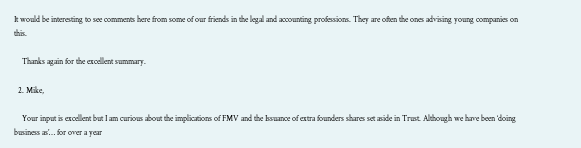It would be interesting to see comments here from some of our friends in the legal and accounting professions. They are often the ones advising young companies on this.

    Thanks again for the excellent summary.

  2. Mike,

    Your input is excellent but I am curious about the implications of FMV and the Issuance of extra founders shares set aside in Trust. Although we have been ‘doing business as’… for over a year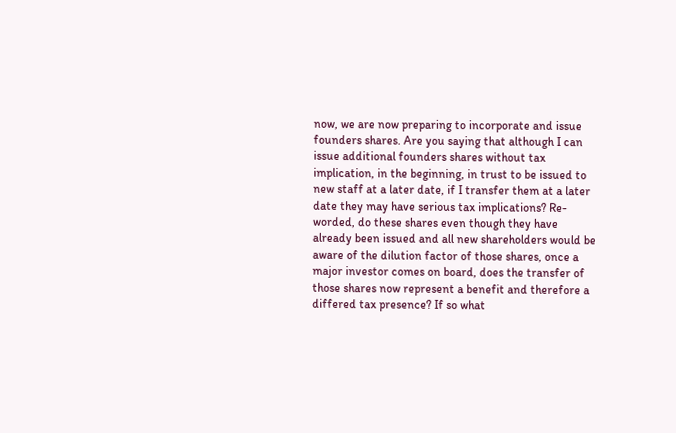now, we are now preparing to incorporate and issue founders shares. Are you saying that although I can issue additional founders shares without tax implication, in the beginning, in trust to be issued to new staff at a later date, if I transfer them at a later date they may have serious tax implications? Re-worded, do these shares even though they have already been issued and all new shareholders would be aware of the dilution factor of those shares, once a major investor comes on board, does the transfer of those shares now represent a benefit and therefore a differed tax presence? If so what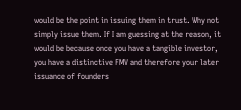would be the point in issuing them in trust. Why not simply issue them. If I am guessing at the reason, it would be because once you have a tangible investor, you have a distinctive FMV and therefore your later issuance of founders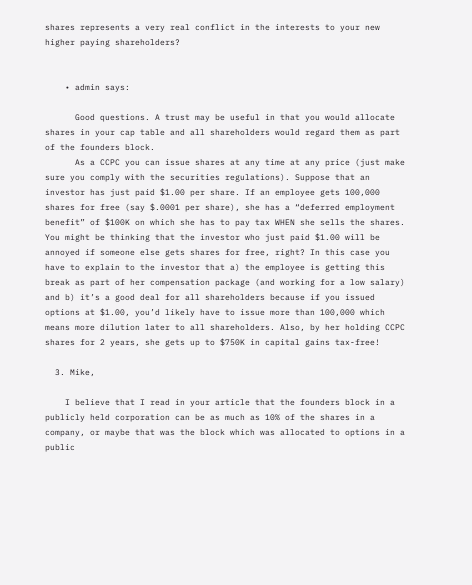shares represents a very real conflict in the interests to your new higher paying shareholders?


    • admin says:

      Good questions. A trust may be useful in that you would allocate shares in your cap table and all shareholders would regard them as part of the founders block.
      As a CCPC you can issue shares at any time at any price (just make sure you comply with the securities regulations). Suppose that an investor has just paid $1.00 per share. If an employee gets 100,000 shares for free (say $.0001 per share), she has a “deferred employment benefit” of $100K on which she has to pay tax WHEN she sells the shares. You might be thinking that the investor who just paid $1.00 will be annoyed if someone else gets shares for free, right? In this case you have to explain to the investor that a) the employee is getting this break as part of her compensation package (and working for a low salary) and b) it’s a good deal for all shareholders because if you issued options at $1.00, you’d likely have to issue more than 100,000 which means more dilution later to all shareholders. Also, by her holding CCPC shares for 2 years, she gets up to $750K in capital gains tax-free!

  3. Mike,

    I believe that I read in your article that the founders block in a publicly held corporation can be as much as 10% of the shares in a company, or maybe that was the block which was allocated to options in a public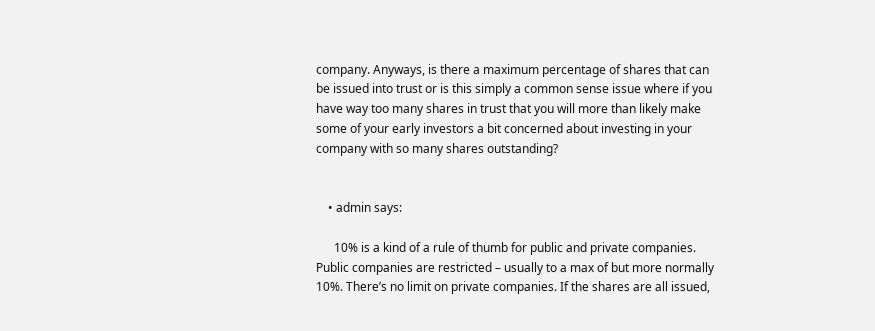company. Anyways, is there a maximum percentage of shares that can be issued into trust or is this simply a common sense issue where if you have way too many shares in trust that you will more than likely make some of your early investors a bit concerned about investing in your company with so many shares outstanding?


    • admin says:

      10% is a kind of a rule of thumb for public and private companies. Public companies are restricted – usually to a max of but more normally 10%. There’s no limit on private companies. If the shares are all issued,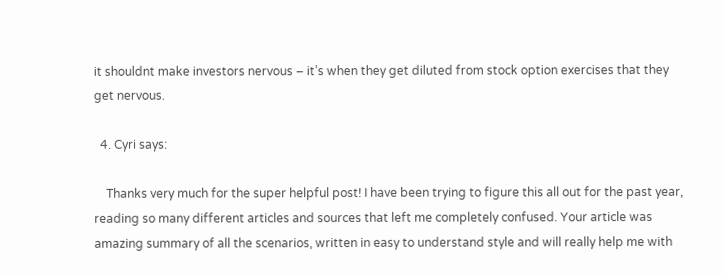it shouldnt make investors nervous – it’s when they get diluted from stock option exercises that they get nervous.

  4. Cyri says:

    Thanks very much for the super helpful post! I have been trying to figure this all out for the past year, reading so many different articles and sources that left me completely confused. Your article was amazing summary of all the scenarios, written in easy to understand style and will really help me with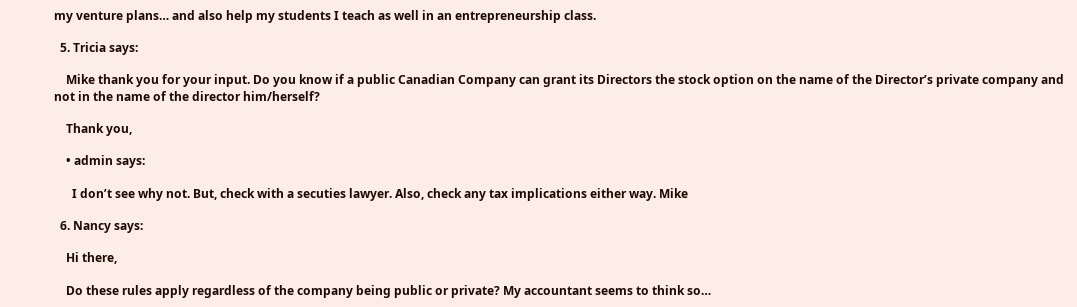my venture plans… and also help my students I teach as well in an entrepreneurship class.

  5. Tricia says:

    Mike thank you for your input. Do you know if a public Canadian Company can grant its Directors the stock option on the name of the Director’s private company and not in the name of the director him/herself?

    Thank you,

    • admin says:

      I don’t see why not. But, check with a secuties lawyer. Also, check any tax implications either way. Mike

  6. Nancy says:

    Hi there,

    Do these rules apply regardless of the company being public or private? My accountant seems to think so…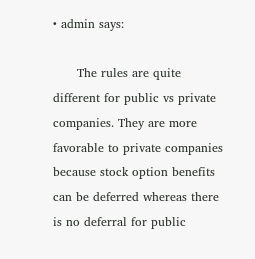• admin says:

      The rules are quite different for public vs private companies. They are more favorable to private companies because stock option benefits can be deferred whereas there is no deferral for public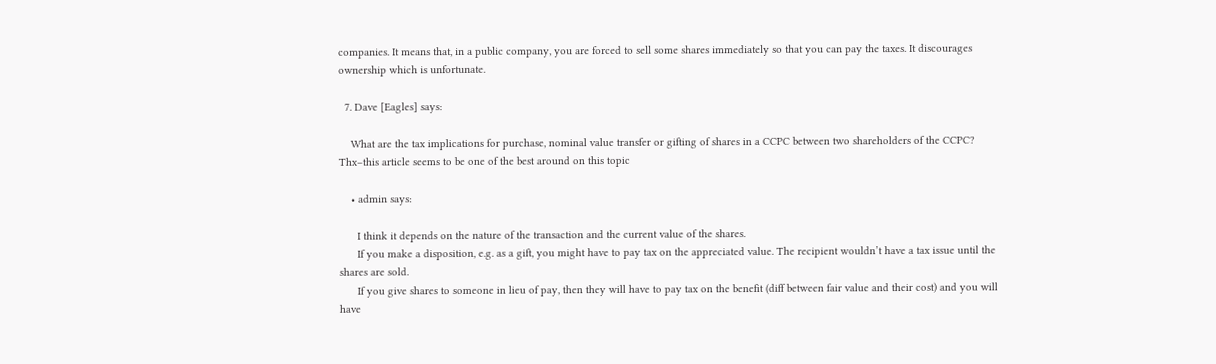companies. It means that, in a public company, you are forced to sell some shares immediately so that you can pay the taxes. It discourages ownership which is unfortunate.

  7. Dave [Eagles] says:

    What are the tax implications for purchase, nominal value transfer or gifting of shares in a CCPC between two shareholders of the CCPC? Thx–this article seems to be one of the best around on this topic

    • admin says:

      I think it depends on the nature of the transaction and the current value of the shares.
      If you make a disposition, e.g. as a gift, you might have to pay tax on the appreciated value. The recipient wouldn’t have a tax issue until the shares are sold.
      If you give shares to someone in lieu of pay, then they will have to pay tax on the benefit (diff between fair value and their cost) and you will have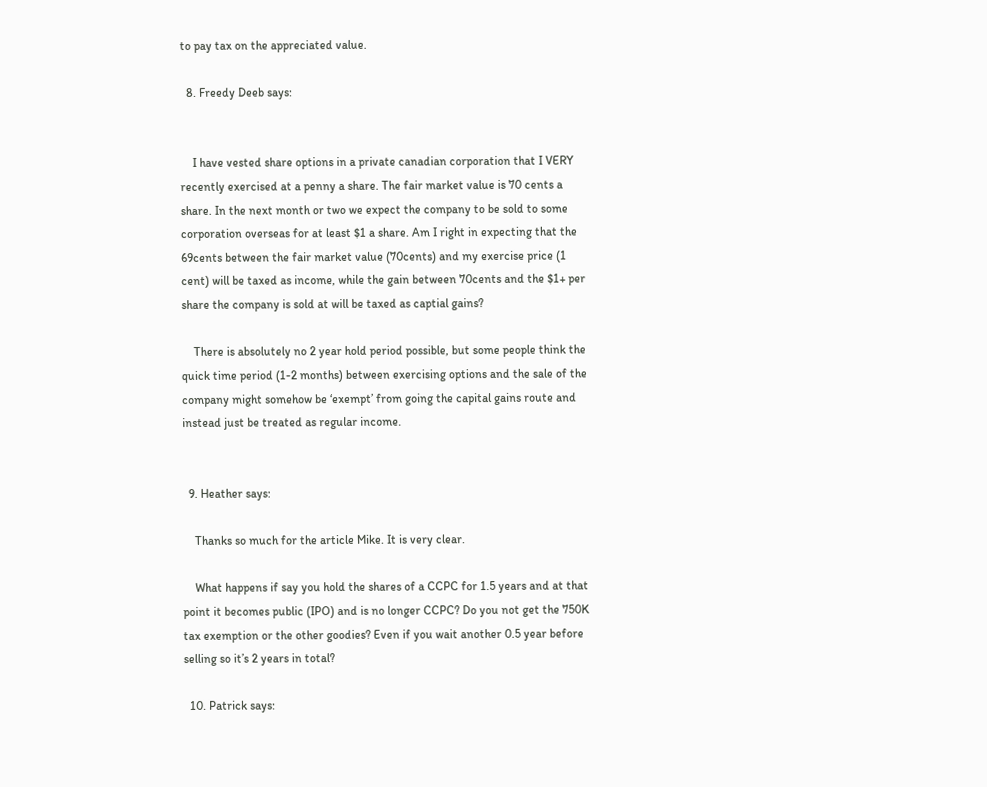to pay tax on the appreciated value.

  8. Freedy Deeb says:


    I have vested share options in a private canadian corporation that I VERY recently exercised at a penny a share. The fair market value is 70 cents a share. In the next month or two we expect the company to be sold to some corporation overseas for at least $1 a share. Am I right in expecting that the 69cents between the fair market value (70cents) and my exercise price (1 cent) will be taxed as income, while the gain between 70cents and the $1+ per share the company is sold at will be taxed as captial gains?

    There is absolutely no 2 year hold period possible, but some people think the quick time period (1-2 months) between exercising options and the sale of the company might somehow be ‘exempt’ from going the capital gains route and instead just be treated as regular income.


  9. Heather says:

    Thanks so much for the article Mike. It is very clear.

    What happens if say you hold the shares of a CCPC for 1.5 years and at that point it becomes public (IPO) and is no longer CCPC? Do you not get the 750K tax exemption or the other goodies? Even if you wait another 0.5 year before selling so it’s 2 years in total?

  10. Patrick says: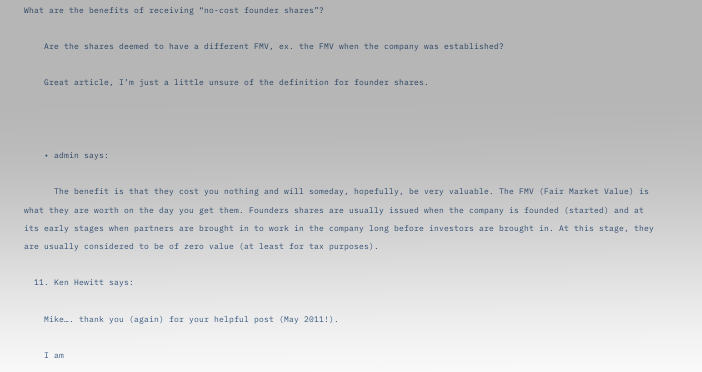What are the benefits of receiving “no-cost founder shares”?

    Are the shares deemed to have a different FMV, ex. the FMV when the company was established?

    Great article, I’m just a little unsure of the definition for founder shares.



    • admin says:

      The benefit is that they cost you nothing and will someday, hopefully, be very valuable. The FMV (Fair Market Value) is what they are worth on the day you get them. Founders shares are usually issued when the company is founded (started) and at its early stages when partners are brought in to work in the company long before investors are brought in. At this stage, they are usually considered to be of zero value (at least for tax purposes).

  11. Ken Hewitt says:

    Mike…. thank you (again) for your helpful post (May 2011!).

    I am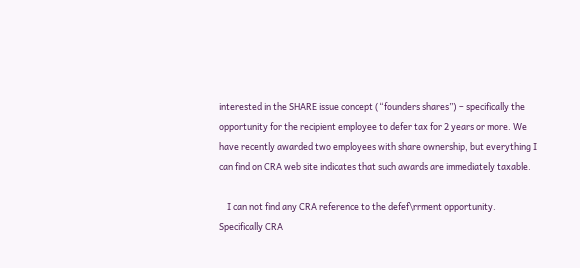interested in the SHARE issue concept (“founders shares”) – specifically the opportunity for the recipient employee to defer tax for 2 years or more. We have recently awarded two employees with share ownership, but everything I can find on CRA web site indicates that such awards are immediately taxable.

    I can not find any CRA reference to the defef\rrment opportunity. Specifically CRA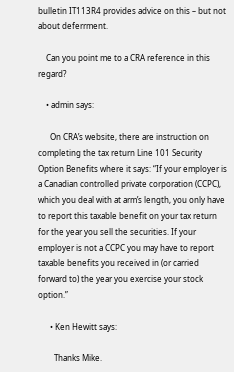bulletin IT113R4 provides advice on this – but not about deferrment.

    Can you point me to a CRA reference in this regard?

    • admin says:

      On CRA’s website, there are instruction on completing the tax return Line 101 Security Option Benefits where it says: “If your employer is a Canadian controlled private corporation (CCPC), which you deal with at arm’s length, you only have to report this taxable benefit on your tax return for the year you sell the securities. If your employer is not a CCPC you may have to report taxable benefits you received in (or carried forward to) the year you exercise your stock option.”

      • Ken Hewitt says:

        Thanks Mike.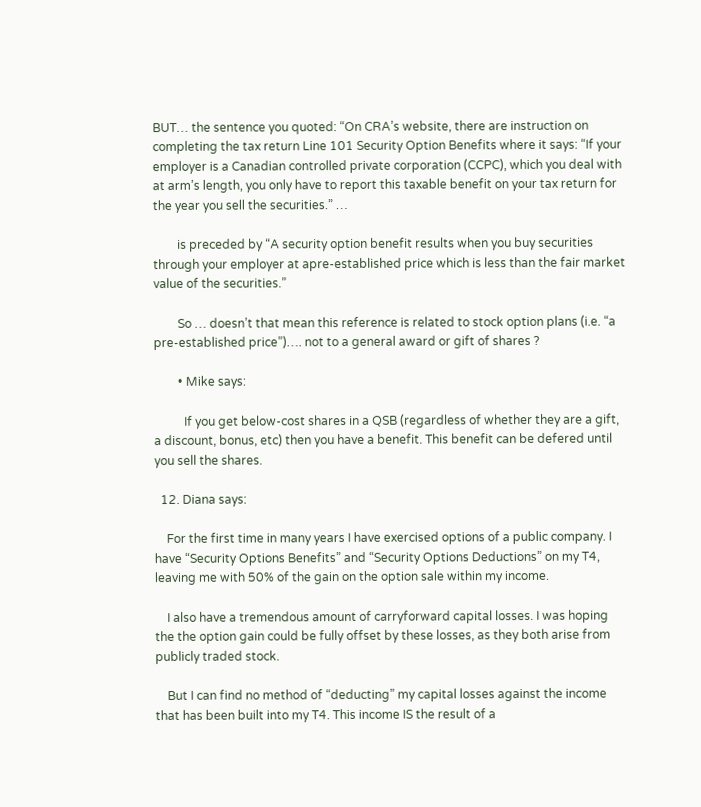BUT… the sentence you quoted: “On CRA’s website, there are instruction on completing the tax return Line 101 Security Option Benefits where it says: “If your employer is a Canadian controlled private corporation (CCPC), which you deal with at arm’s length, you only have to report this taxable benefit on your tax return for the year you sell the securities.” …

        is preceded by “A security option benefit results when you buy securities through your employer at apre-established price which is less than the fair market value of the securities.”

        So … doesn’t that mean this reference is related to stock option plans (i.e. “a pre-established price”)…. not to a general award or gift of shares ?

        • Mike says:

          If you get below-cost shares in a QSB (regardless of whether they are a gift, a discount, bonus, etc) then you have a benefit. This benefit can be defered until you sell the shares.

  12. Diana says:

    For the first time in many years I have exercised options of a public company. I have “Security Options Benefits” and “Security Options Deductions” on my T4, leaving me with 50% of the gain on the option sale within my income.

    I also have a tremendous amount of carryforward capital losses. I was hoping the the option gain could be fully offset by these losses, as they both arise from publicly traded stock.

    But I can find no method of “deducting” my capital losses against the income that has been built into my T4. This income IS the result of a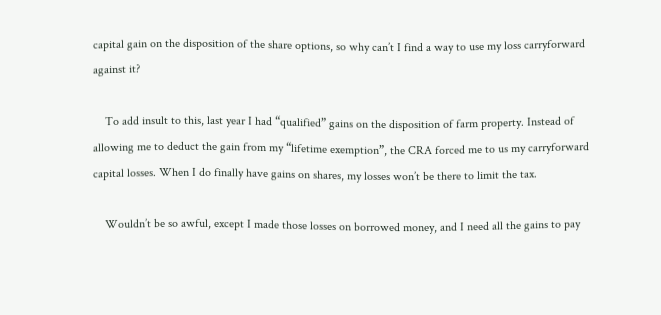capital gain on the disposition of the share options, so why can’t I find a way to use my loss carryforward against it?

    To add insult to this, last year I had “qualified” gains on the disposition of farm property. Instead of allowing me to deduct the gain from my “lifetime exemption”, the CRA forced me to us my carryforward capital losses. When I do finally have gains on shares, my losses won’t be there to limit the tax.

    Wouldn’t be so awful, except I made those losses on borrowed money, and I need all the gains to pay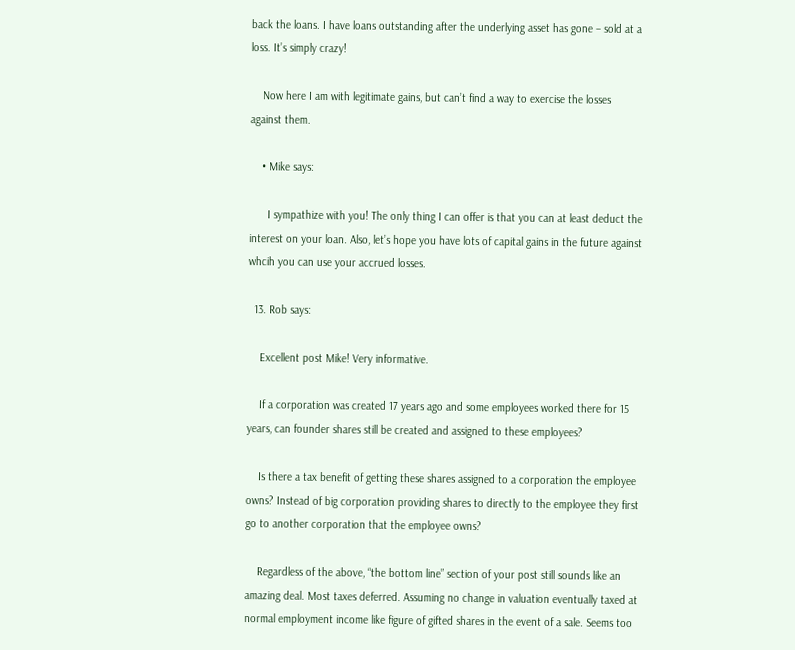back the loans. I have loans outstanding after the underlying asset has gone – sold at a loss. It’s simply crazy!

    Now here I am with legitimate gains, but can’t find a way to exercise the losses against them.

    • Mike says:

      I sympathize with you! The only thing I can offer is that you can at least deduct the interest on your loan. Also, let’s hope you have lots of capital gains in the future against whcih you can use your accrued losses.

  13. Rob says:

    Excellent post Mike! Very informative.

    If a corporation was created 17 years ago and some employees worked there for 15 years, can founder shares still be created and assigned to these employees?

    Is there a tax benefit of getting these shares assigned to a corporation the employee owns? Instead of big corporation providing shares to directly to the employee they first go to another corporation that the employee owns?

    Regardless of the above, “the bottom line” section of your post still sounds like an amazing deal. Most taxes deferred. Assuming no change in valuation eventually taxed at normal employment income like figure of gifted shares in the event of a sale. Seems too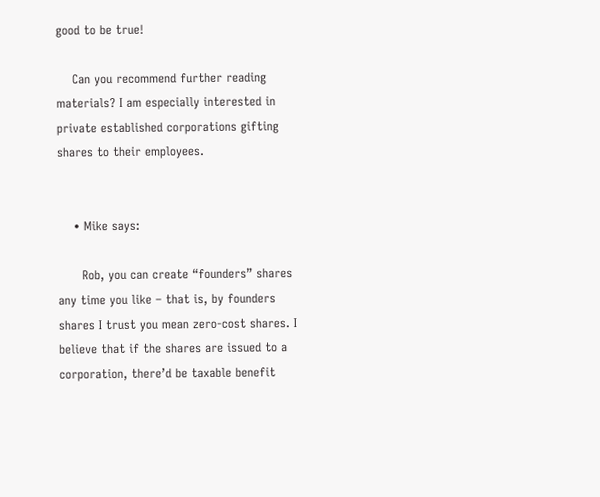good to be true!

    Can you recommend further reading materials? I am especially interested in private established corporations gifting shares to their employees.


    • Mike says:

      Rob, you can create “founders” shares any time you like – that is, by founders shares I trust you mean zero-cost shares. I believe that if the shares are issued to a corporation, there’d be taxable benefit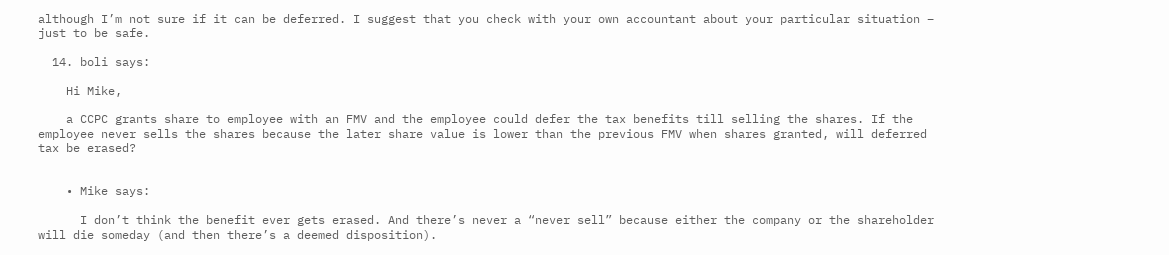although I’m not sure if it can be deferred. I suggest that you check with your own accountant about your particular situation – just to be safe.

  14. boli says:

    Hi Mike,

    a CCPC grants share to employee with an FMV and the employee could defer the tax benefits till selling the shares. If the employee never sells the shares because the later share value is lower than the previous FMV when shares granted, will deferred tax be erased?


    • Mike says:

      I don’t think the benefit ever gets erased. And there’s never a “never sell” because either the company or the shareholder will die someday (and then there’s a deemed disposition).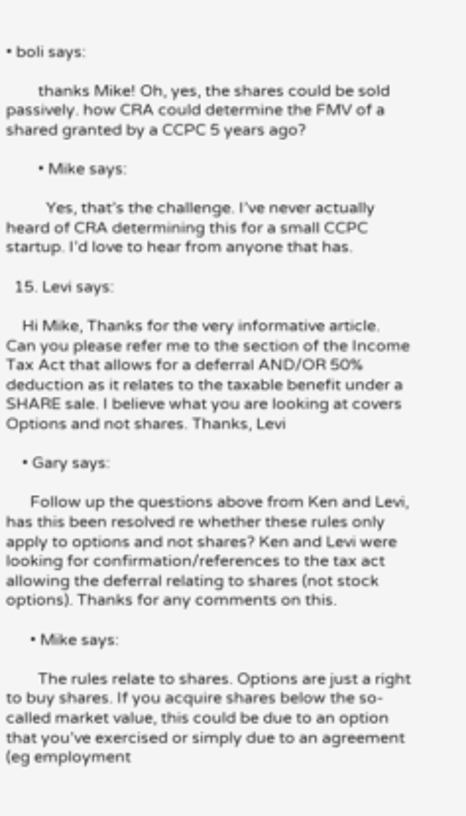• boli says:

        thanks Mike! Oh, yes, the shares could be sold passively. how CRA could determine the FMV of a shared granted by a CCPC 5 years ago?

        • Mike says:

          Yes, that’s the challenge. I’ve never actually heard of CRA determining this for a small CCPC startup. I’d love to hear from anyone that has.

  15. Levi says:

    Hi Mike, Thanks for the very informative article. Can you please refer me to the section of the Income Tax Act that allows for a deferral AND/OR 50% deduction as it relates to the taxable benefit under a SHARE sale. I believe what you are looking at covers Options and not shares. Thanks, Levi

    • Gary says:

      Follow up the questions above from Ken and Levi, has this been resolved re whether these rules only apply to options and not shares? Ken and Levi were looking for confirmation/references to the tax act allowing the deferral relating to shares (not stock options). Thanks for any comments on this.

      • Mike says:

        The rules relate to shares. Options are just a right to buy shares. If you acquire shares below the so-called market value, this could be due to an option that you’ve exercised or simply due to an agreement (eg employment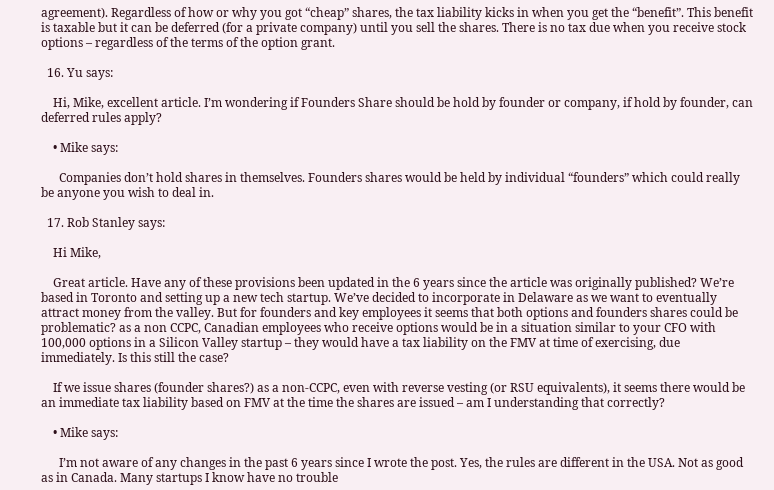agreement). Regardless of how or why you got “cheap” shares, the tax liability kicks in when you get the “benefit”. This benefit is taxable but it can be deferred (for a private company) until you sell the shares. There is no tax due when you receive stock options – regardless of the terms of the option grant.

  16. Yu says:

    Hi, Mike, excellent article. I’m wondering if Founders Share should be hold by founder or company, if hold by founder, can deferred rules apply?

    • Mike says:

      Companies don’t hold shares in themselves. Founders shares would be held by individual “founders” which could really be anyone you wish to deal in.

  17. Rob Stanley says:

    Hi Mike,

    Great article. Have any of these provisions been updated in the 6 years since the article was originally published? We’re based in Toronto and setting up a new tech startup. We’ve decided to incorporate in Delaware as we want to eventually attract money from the valley. But for founders and key employees it seems that both options and founders shares could be problematic? as a non CCPC, Canadian employees who receive options would be in a situation similar to your CFO with 100,000 options in a Silicon Valley startup – they would have a tax liability on the FMV at time of exercising, due immediately. Is this still the case?

    If we issue shares (founder shares?) as a non-CCPC, even with reverse vesting (or RSU equivalents), it seems there would be an immediate tax liability based on FMV at the time the shares are issued – am I understanding that correctly?

    • Mike says:

      I’m not aware of any changes in the past 6 years since I wrote the post. Yes, the rules are different in the USA. Not as good as in Canada. Many startups I know have no trouble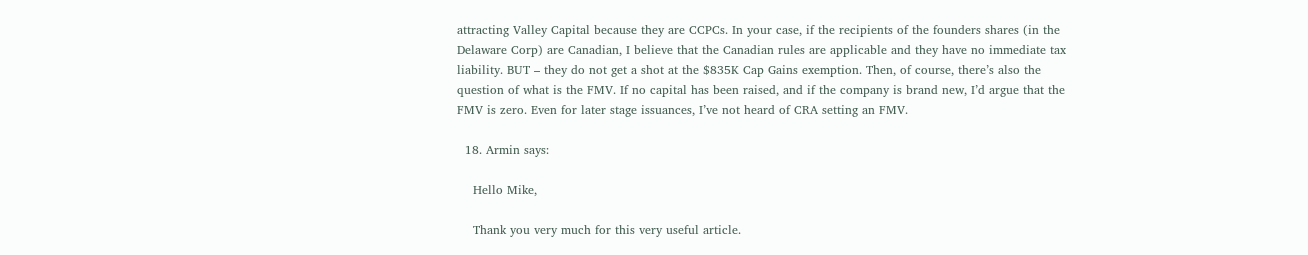attracting Valley Capital because they are CCPCs. In your case, if the recipients of the founders shares (in the Delaware Corp) are Canadian, I believe that the Canadian rules are applicable and they have no immediate tax liability. BUT – they do not get a shot at the $835K Cap Gains exemption. Then, of course, there’s also the question of what is the FMV. If no capital has been raised, and if the company is brand new, I’d argue that the FMV is zero. Even for later stage issuances, I’ve not heard of CRA setting an FMV.

  18. Armin says:

    Hello Mike,

    Thank you very much for this very useful article.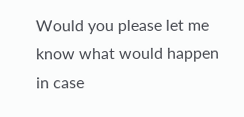Would you please let me know what would happen in case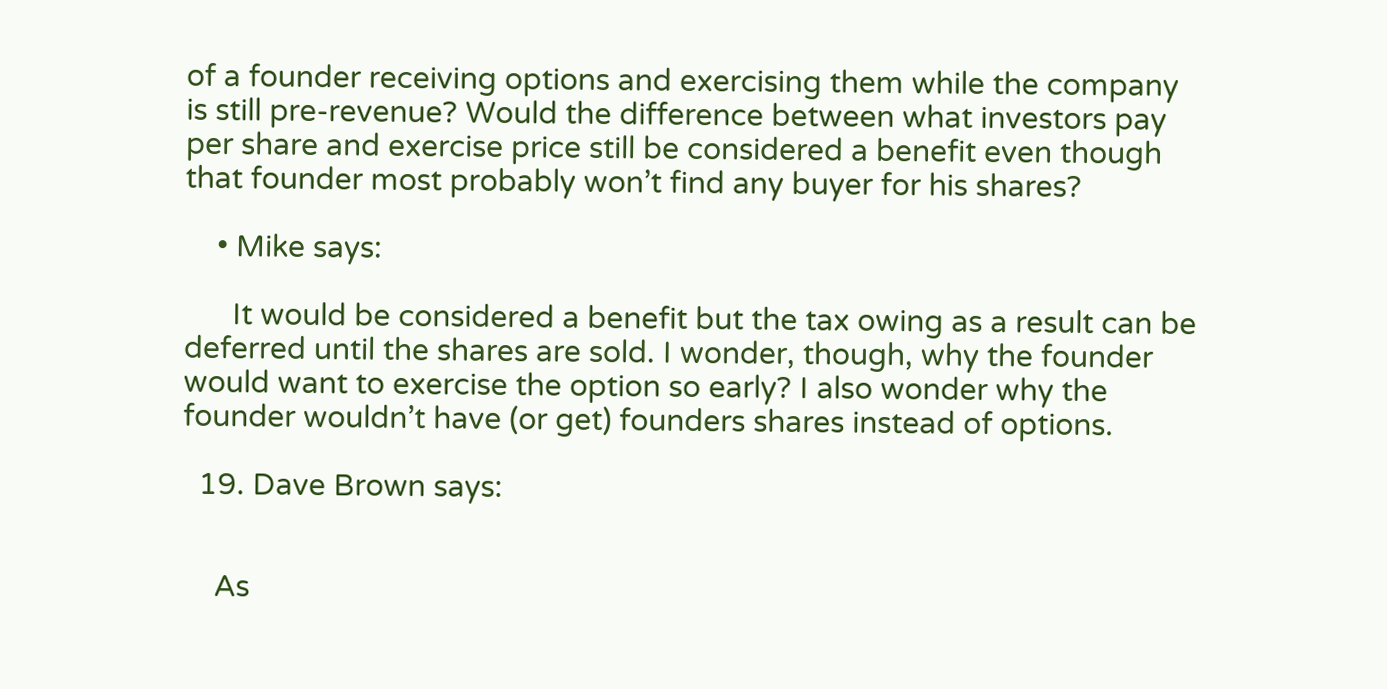of a founder receiving options and exercising them while the company is still pre-revenue? Would the difference between what investors pay per share and exercise price still be considered a benefit even though that founder most probably won’t find any buyer for his shares?

    • Mike says:

      It would be considered a benefit but the tax owing as a result can be deferred until the shares are sold. I wonder, though, why the founder would want to exercise the option so early? I also wonder why the founder wouldn’t have (or get) founders shares instead of options.

  19. Dave Brown says:


    As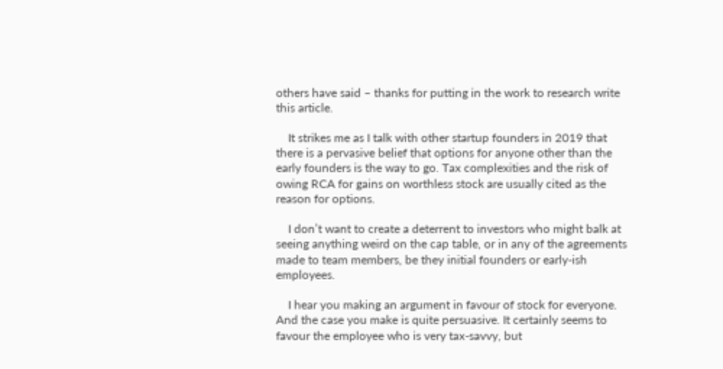others have said – thanks for putting in the work to research write this article.

    It strikes me as I talk with other startup founders in 2019 that there is a pervasive belief that options for anyone other than the early founders is the way to go. Tax complexities and the risk of owing RCA for gains on worthless stock are usually cited as the reason for options.

    I don’t want to create a deterrent to investors who might balk at seeing anything weird on the cap table, or in any of the agreements made to team members, be they initial founders or early-ish employees.

    I hear you making an argument in favour of stock for everyone. And the case you make is quite persuasive. It certainly seems to favour the employee who is very tax-savvy, but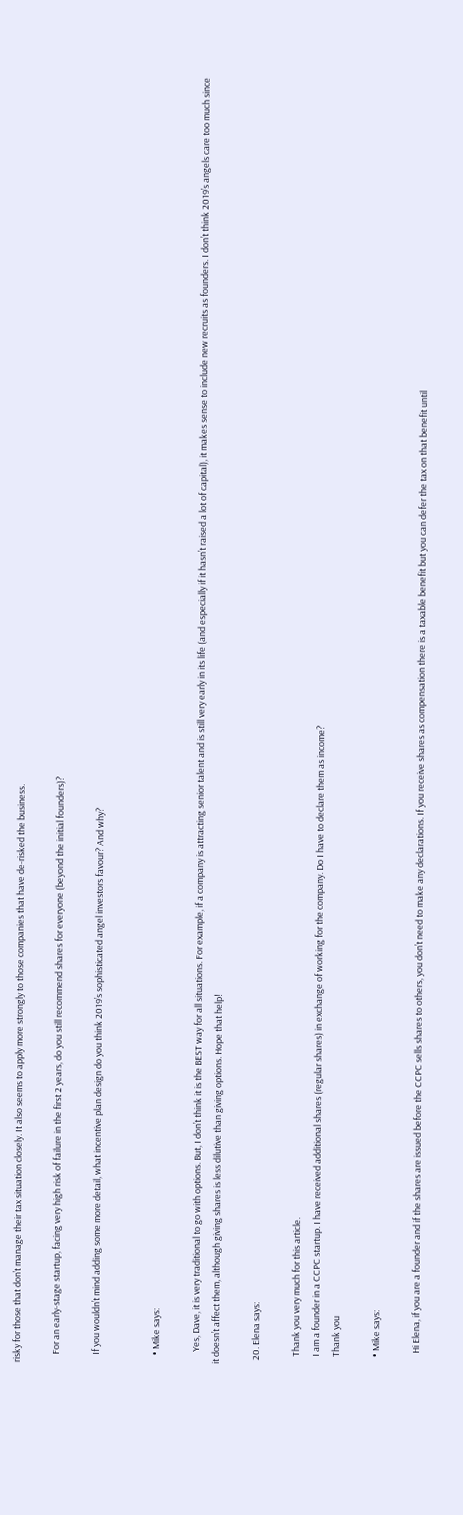risky for those that don’t manage their tax situation closely. It also seems to apply more strongly to those companies that have de-risked the business.

    For an early-stage startup, facing very high risk of failure in the first 2 years, do you still recommend shares for everyone (beyond the initial founders)?

    If you wouldn’t mind adding some more detail, what incentive plan design do you think 2019’s sophisticated angel investors favour? And why?


    • Mike says:

      Yes, Dave, it is very traditional to go with options. But, I don’t think it is the BEST way for all situations. For example, if a company is attracting senior talent and is still very early in its life (and especially if it hasn’t raised a lot of capital), it makes sense to include new recruits as founders. I don’t think 2019’s angels care too much since it doesn’t affect them, although giving shares is less dilutive than giving options. Hope that help!

  20. Elena says:

    Thank you very much for this article.
    I am a founder in a CCPC startup. I have received additional shares (regular shares) in exchange of working for the company. Do I have to declare them as income?
    Thank you

    • Mike says:

      Hi Elena, if you are a founder and if the shares are issued before the CCPC sells shares to others, you don’t need to make any declarations. If you receive shares as compensation there is a taxable benefit but you can defer the tax on that benefit until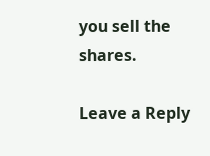you sell the shares.

Leave a Reply